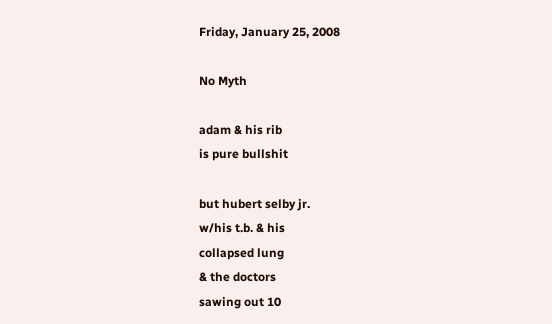Friday, January 25, 2008

No Myth

adam & his rib
is pure bullshit

but hubert selby jr.
w/his t.b. & his
collapsed lung
& the doctors
sawing out 10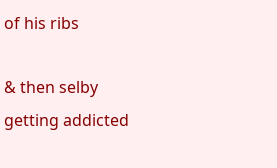of his ribs

& then selby
getting addicted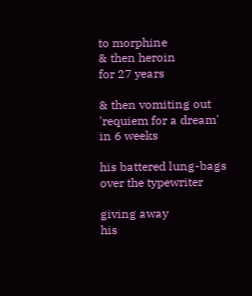to morphine
& then heroin
for 27 years

& then vomiting out
'requiem for a dream'
in 6 weeks

his battered lung-bags
over the typewriter

giving away
his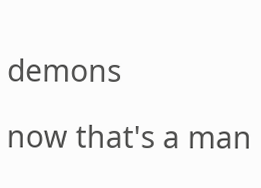demons

now that's a man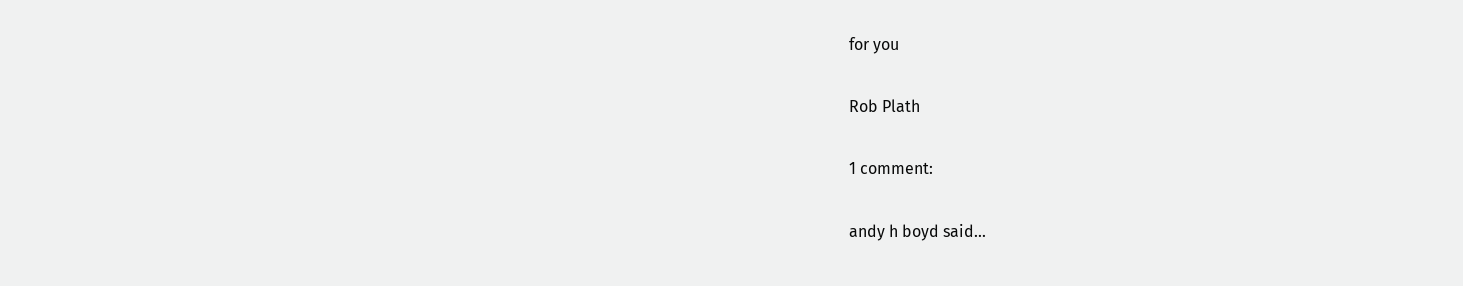for you

Rob Plath

1 comment:

andy h boyd said...